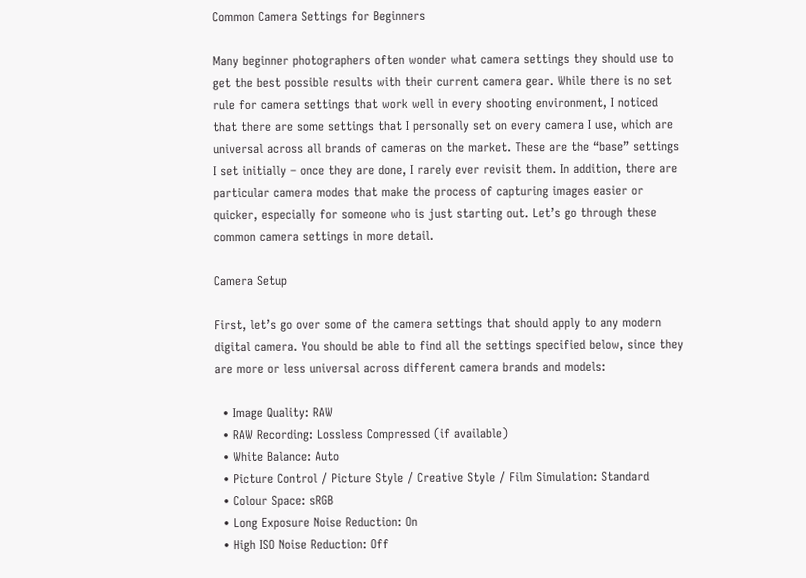Common Camera Settings for Beginners

Many beginner photographers often wonder what camera settings they should use to get the best possible results with their current camera gear. While there is no set rule for camera settings that work well in every shooting environment, I noticed that there are some settings that I personally set on every camera I use, which are universal across all brands of cameras on the market. These are the “base” settings I set initially – once they are done, I rarely ever revisit them. In addition, there are particular camera modes that make the process of capturing images easier or quicker, especially for someone who is just starting out. Let’s go through these common camera settings in more detail.

Camera Setup

First, let’s go over some of the camera settings that should apply to any modern digital camera. You should be able to find all the settings specified below, since they are more or less universal across different camera brands and models:

  • Image Quality: RAW
  • RAW Recording: Lossless Compressed (if available)
  • White Balance: Auto
  • Picture Control / Picture Style / Creative Style / Film Simulation: Standard
  • Colour Space: sRGB
  • Long Exposure Noise Reduction: On
  • High ISO Noise Reduction: Off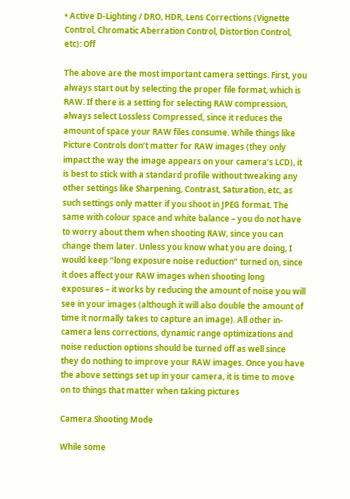• Active D-Lighting / DRO, HDR, Lens Corrections (Vignette Control, Chromatic Aberration Control, Distortion Control, etc): Off

The above are the most important camera settings. First, you always start out by selecting the proper file format, which is RAW. If there is a setting for selecting RAW compression, always select Lossless Compressed, since it reduces the amount of space your RAW files consume. While things like Picture Controls don’t matter for RAW images (they only impact the way the image appears on your camera’s LCD), it is best to stick with a standard profile without tweaking any other settings like Sharpening, Contrast, Saturation, etc, as such settings only matter if you shoot in JPEG format. The same with colour space and white balance – you do not have to worry about them when shooting RAW, since you can change them later. Unless you know what you are doing, I would keep “long exposure noise reduction” turned on, since it does affect your RAW images when shooting long exposures – it works by reducing the amount of noise you will see in your images (although it will also double the amount of time it normally takes to capture an image). All other in-camera lens corrections, dynamic range optimizations and noise reduction options should be turned off as well since they do nothing to improve your RAW images. Once you have the above settings set up in your camera, it is time to move on to things that matter when taking pictures

Camera Shooting Mode

While some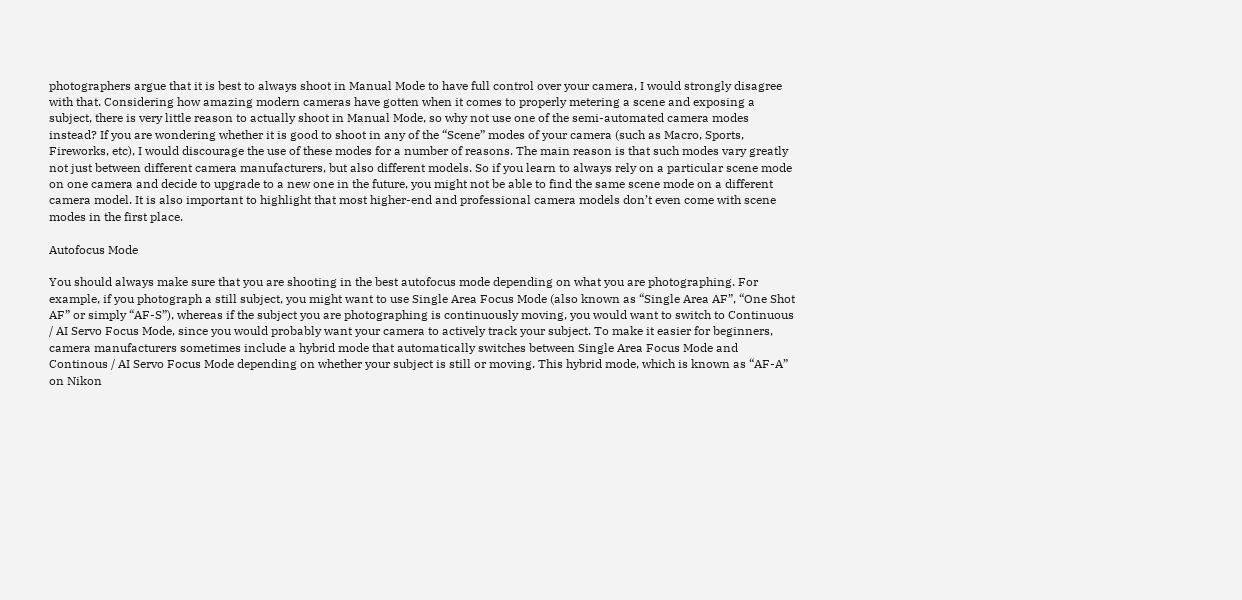photographers argue that it is best to always shoot in Manual Mode to have full control over your camera, I would strongly disagree with that. Considering how amazing modern cameras have gotten when it comes to properly metering a scene and exposing a subject, there is very little reason to actually shoot in Manual Mode, so why not use one of the semi-automated camera modes instead? If you are wondering whether it is good to shoot in any of the “Scene” modes of your camera (such as Macro, Sports, Fireworks, etc), I would discourage the use of these modes for a number of reasons. The main reason is that such modes vary greatly not just between different camera manufacturers, but also different models. So if you learn to always rely on a particular scene mode on one camera and decide to upgrade to a new one in the future, you might not be able to find the same scene mode on a different camera model. It is also important to highlight that most higher-end and professional camera models don’t even come with scene modes in the first place.

Autofocus Mode

You should always make sure that you are shooting in the best autofocus mode depending on what you are photographing. For example, if you photograph a still subject, you might want to use Single Area Focus Mode (also known as “Single Area AF”, “One Shot AF” or simply “AF-S”), whereas if the subject you are photographing is continuously moving, you would want to switch to Continuous / AI Servo Focus Mode, since you would probably want your camera to actively track your subject. To make it easier for beginners, camera manufacturers sometimes include a hybrid mode that automatically switches between Single Area Focus Mode and Continous / AI Servo Focus Mode depending on whether your subject is still or moving. This hybrid mode, which is known as “AF-A” on Nikon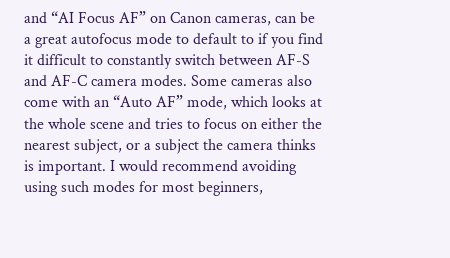and “AI Focus AF” on Canon cameras, can be a great autofocus mode to default to if you find it difficult to constantly switch between AF-S and AF-C camera modes. Some cameras also come with an “Auto AF” mode, which looks at the whole scene and tries to focus on either the nearest subject, or a subject the camera thinks is important. I would recommend avoiding using such modes for most beginners,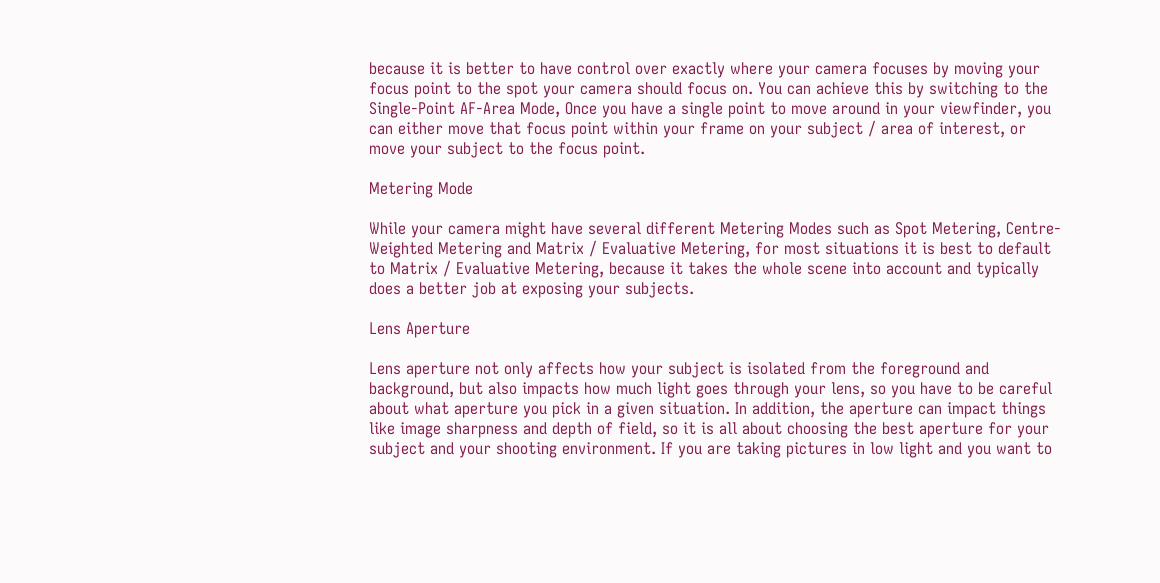because it is better to have control over exactly where your camera focuses by moving your focus point to the spot your camera should focus on. You can achieve this by switching to the Single-Point AF-Area Mode, Once you have a single point to move around in your viewfinder, you can either move that focus point within your frame on your subject / area of interest, or move your subject to the focus point.

Metering Mode

While your camera might have several different Metering Modes such as Spot Metering, Centre-Weighted Metering and Matrix / Evaluative Metering, for most situations it is best to default to Matrix / Evaluative Metering, because it takes the whole scene into account and typically does a better job at exposing your subjects.

Lens Aperture

Lens aperture not only affects how your subject is isolated from the foreground and background, but also impacts how much light goes through your lens, so you have to be careful about what aperture you pick in a given situation. In addition, the aperture can impact things like image sharpness and depth of field, so it is all about choosing the best aperture for your subject and your shooting environment. If you are taking pictures in low light and you want to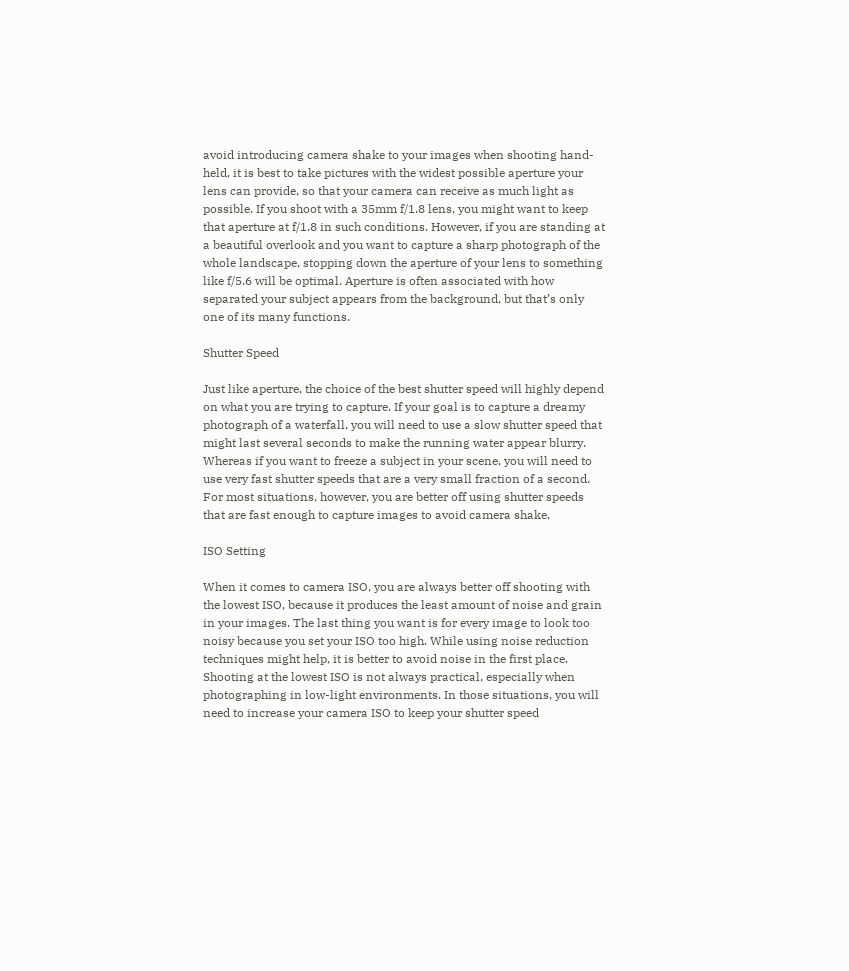avoid introducing camera shake to your images when shooting hand-held, it is best to take pictures with the widest possible aperture your lens can provide, so that your camera can receive as much light as possible. If you shoot with a 35mm f/1.8 lens, you might want to keep that aperture at f/1.8 in such conditions. However, if you are standing at a beautiful overlook and you want to capture a sharp photograph of the whole landscape, stopping down the aperture of your lens to something like f/5.6 will be optimal. Aperture is often associated with how separated your subject appears from the background, but that’s only one of its many functions.

Shutter Speed

Just like aperture, the choice of the best shutter speed will highly depend on what you are trying to capture. If your goal is to capture a dreamy photograph of a waterfall, you will need to use a slow shutter speed that might last several seconds to make the running water appear blurry. Whereas if you want to freeze a subject in your scene, you will need to use very fast shutter speeds that are a very small fraction of a second. For most situations, however, you are better off using shutter speeds that are fast enough to capture images to avoid camera shake.

ISO Setting

When it comes to camera ISO, you are always better off shooting with the lowest ISO, because it produces the least amount of noise and grain in your images. The last thing you want is for every image to look too noisy because you set your ISO too high. While using noise reduction techniques might help, it is better to avoid noise in the first place. Shooting at the lowest ISO is not always practical, especially when photographing in low-light environments. In those situations, you will need to increase your camera ISO to keep your shutter speed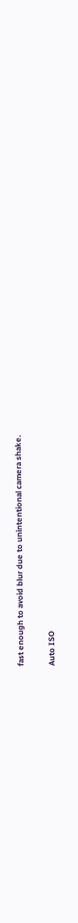fast enough to avoid blur due to unintentional camera shake.

Auto ISO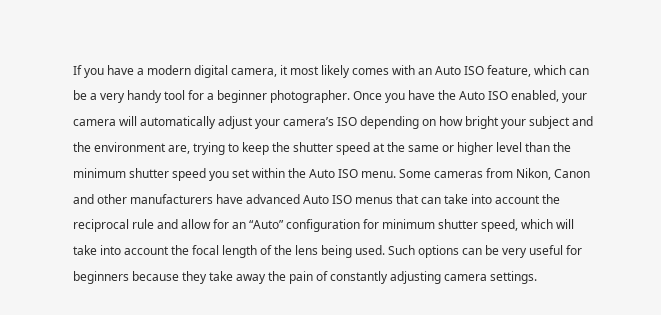If you have a modern digital camera, it most likely comes with an Auto ISO feature, which can be a very handy tool for a beginner photographer. Once you have the Auto ISO enabled, your camera will automatically adjust your camera’s ISO depending on how bright your subject and the environment are, trying to keep the shutter speed at the same or higher level than the minimum shutter speed you set within the Auto ISO menu. Some cameras from Nikon, Canon and other manufacturers have advanced Auto ISO menus that can take into account the reciprocal rule and allow for an “Auto” configuration for minimum shutter speed, which will take into account the focal length of the lens being used. Such options can be very useful for beginners because they take away the pain of constantly adjusting camera settings.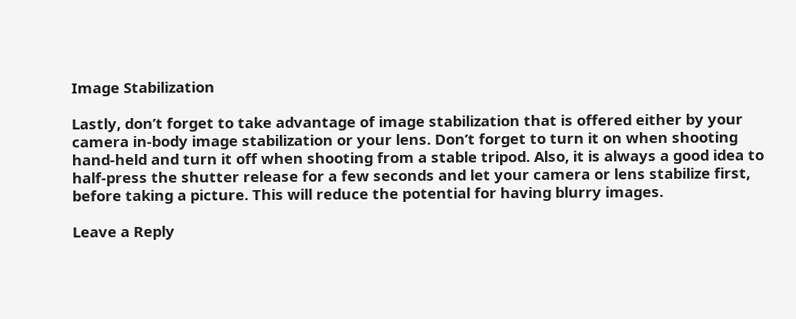Image Stabilization

Lastly, don’t forget to take advantage of image stabilization that is offered either by your camera in-body image stabilization or your lens. Don’t forget to turn it on when shooting hand-held and turn it off when shooting from a stable tripod. Also, it is always a good idea to half-press the shutter release for a few seconds and let your camera or lens stabilize first, before taking a picture. This will reduce the potential for having blurry images.

Leave a Reply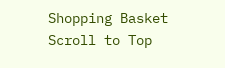Shopping Basket
Scroll to Top